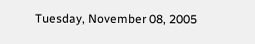Tuesday, November 08, 2005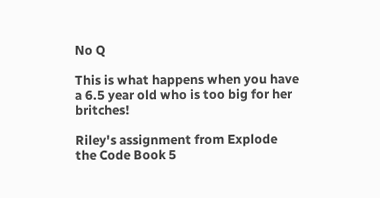No Q

This is what happens when you have a 6.5 year old who is too big for her britches!

Riley's assignment from Explode the Code Book 5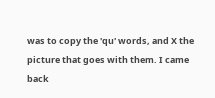was to copy the 'qu' words, and X the picture that goes with them. I came back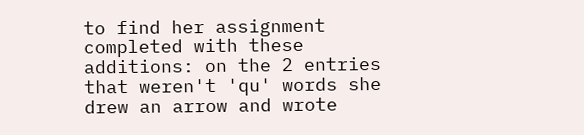to find her assignment completed with these additions: on the 2 entries that weren't 'qu' words she drew an arrow and wrote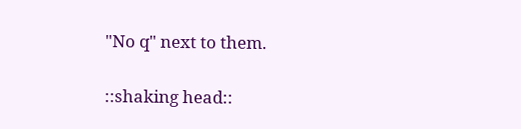"No q" next to them.

::shaking head::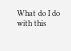What do I do with this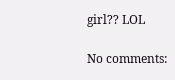girl?? LOL

No comments: